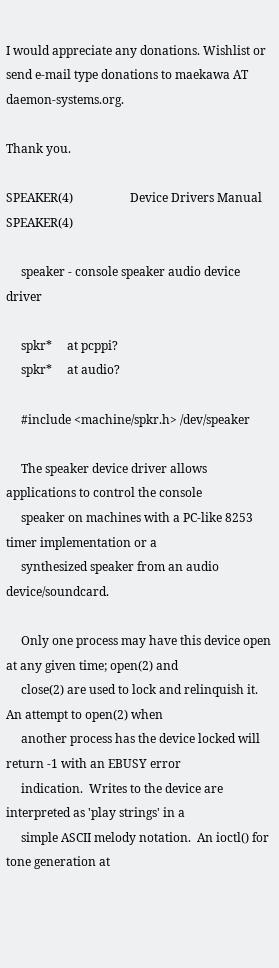I would appreciate any donations. Wishlist or send e-mail type donations to maekawa AT daemon-systems.org.

Thank you.

SPEAKER(4)                   Device Drivers Manual                  SPEAKER(4)

     speaker - console speaker audio device driver

     spkr*     at pcppi?
     spkr*     at audio?

     #include <machine/spkr.h> /dev/speaker

     The speaker device driver allows applications to control the console
     speaker on machines with a PC-like 8253 timer implementation or a
     synthesized speaker from an audio device/soundcard.

     Only one process may have this device open at any given time; open(2) and
     close(2) are used to lock and relinquish it.  An attempt to open(2) when
     another process has the device locked will return -1 with an EBUSY error
     indication.  Writes to the device are interpreted as 'play strings' in a
     simple ASCII melody notation.  An ioctl() for tone generation at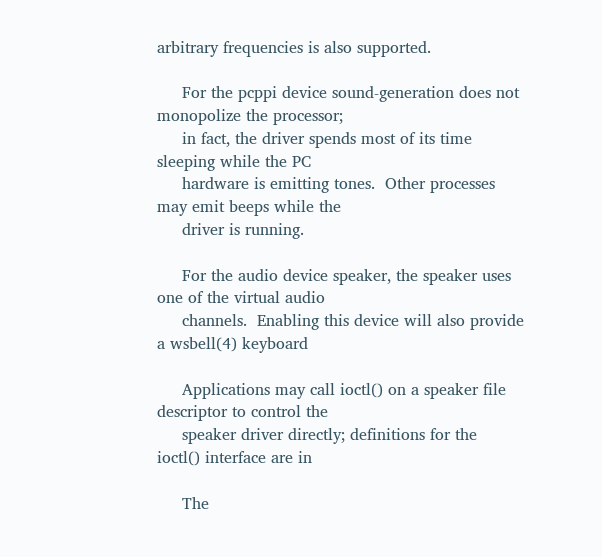arbitrary frequencies is also supported.

     For the pcppi device sound-generation does not monopolize the processor;
     in fact, the driver spends most of its time sleeping while the PC
     hardware is emitting tones.  Other processes may emit beeps while the
     driver is running.

     For the audio device speaker, the speaker uses one of the virtual audio
     channels.  Enabling this device will also provide a wsbell(4) keyboard

     Applications may call ioctl() on a speaker file descriptor to control the
     speaker driver directly; definitions for the ioctl() interface are in

     The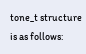tone_t structure is as follows: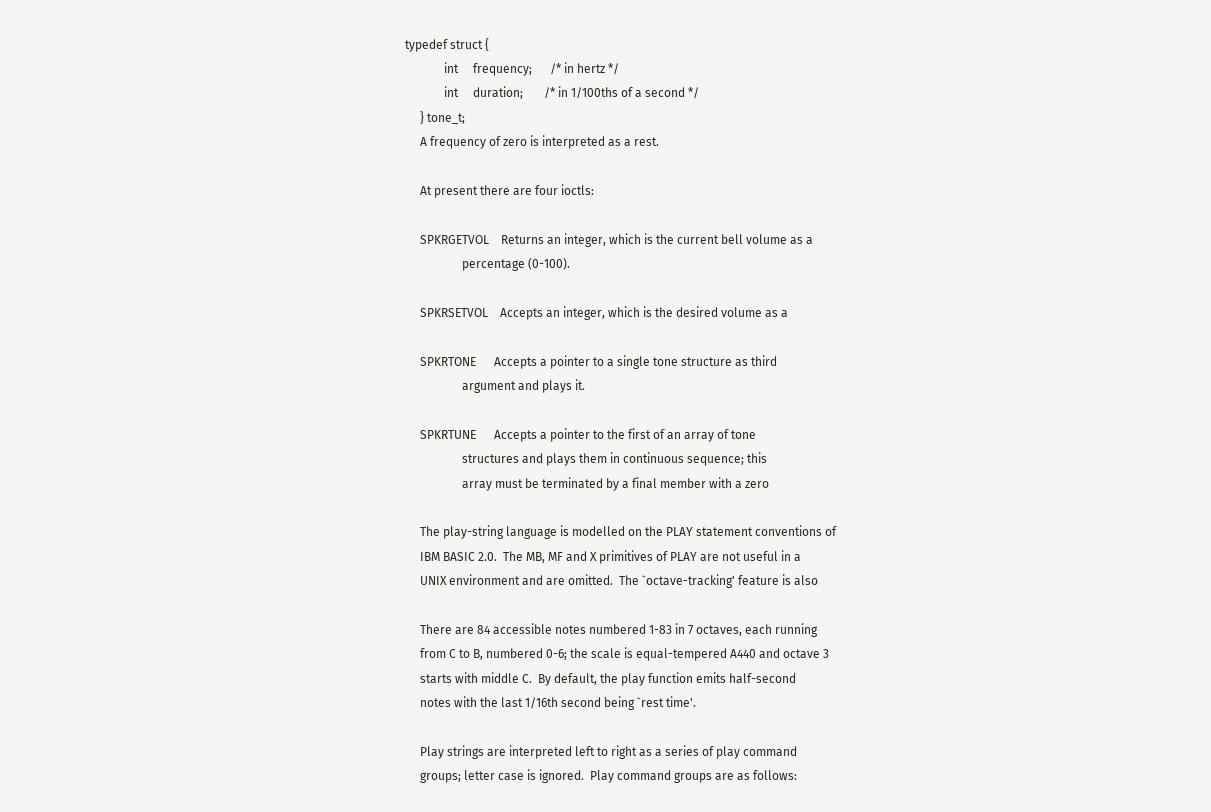typedef struct {
             int     frequency;      /* in hertz */
             int     duration;       /* in 1/100ths of a second */
     } tone_t;
     A frequency of zero is interpreted as a rest.

     At present there are four ioctls:

     SPKRGETVOL    Returns an integer, which is the current bell volume as a
                   percentage (0-100).

     SPKRSETVOL    Accepts an integer, which is the desired volume as a

     SPKRTONE      Accepts a pointer to a single tone structure as third
                   argument and plays it.

     SPKRTUNE      Accepts a pointer to the first of an array of tone
                   structures and plays them in continuous sequence; this
                   array must be terminated by a final member with a zero

     The play-string language is modelled on the PLAY statement conventions of
     IBM BASIC 2.0.  The MB, MF and X primitives of PLAY are not useful in a
     UNIX environment and are omitted.  The `octave-tracking' feature is also

     There are 84 accessible notes numbered 1-83 in 7 octaves, each running
     from C to B, numbered 0-6; the scale is equal-tempered A440 and octave 3
     starts with middle C.  By default, the play function emits half-second
     notes with the last 1/16th second being `rest time'.

     Play strings are interpreted left to right as a series of play command
     groups; letter case is ignored.  Play command groups are as follows: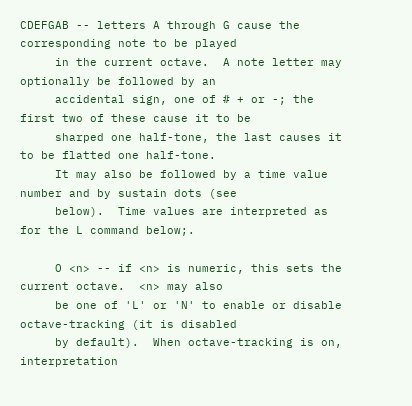CDEFGAB -- letters A through G cause the corresponding note to be played
     in the current octave.  A note letter may optionally be followed by an
     accidental sign, one of # + or -; the first two of these cause it to be
     sharped one half-tone, the last causes it to be flatted one half-tone.
     It may also be followed by a time value number and by sustain dots (see
     below).  Time values are interpreted as for the L command below;.

     O <n> -- if <n> is numeric, this sets the current octave.  <n> may also
     be one of 'L' or 'N' to enable or disable octave-tracking (it is disabled
     by default).  When octave-tracking is on, interpretation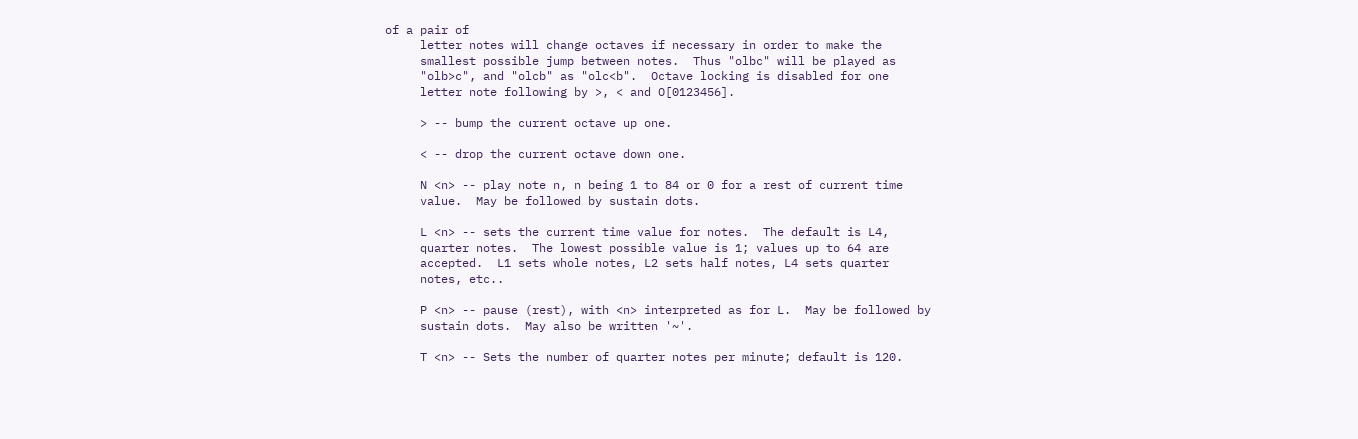of a pair of
     letter notes will change octaves if necessary in order to make the
     smallest possible jump between notes.  Thus "olbc" will be played as
     "olb>c", and "olcb" as "olc<b".  Octave locking is disabled for one
     letter note following by >, < and O[0123456].

     > -- bump the current octave up one.

     < -- drop the current octave down one.

     N <n> -- play note n, n being 1 to 84 or 0 for a rest of current time
     value.  May be followed by sustain dots.

     L <n> -- sets the current time value for notes.  The default is L4,
     quarter notes.  The lowest possible value is 1; values up to 64 are
     accepted.  L1 sets whole notes, L2 sets half notes, L4 sets quarter
     notes, etc..

     P <n> -- pause (rest), with <n> interpreted as for L.  May be followed by
     sustain dots.  May also be written '~'.

     T <n> -- Sets the number of quarter notes per minute; default is 120.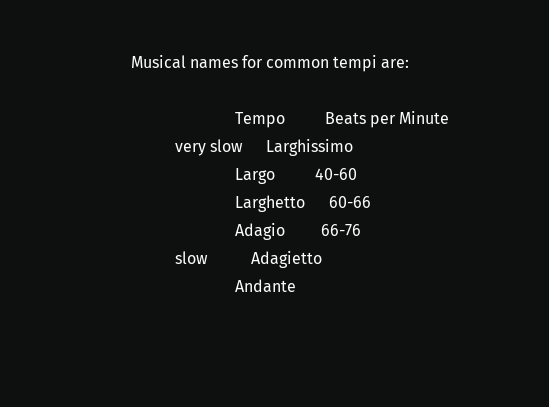Musical names for common tempi are:

                          Tempo          Beats per Minute
           very slow      Larghissimo
                          Largo          40-60
                          Larghetto      60-66
                          Adagio         66-76
           slow           Adagietto
                          Andante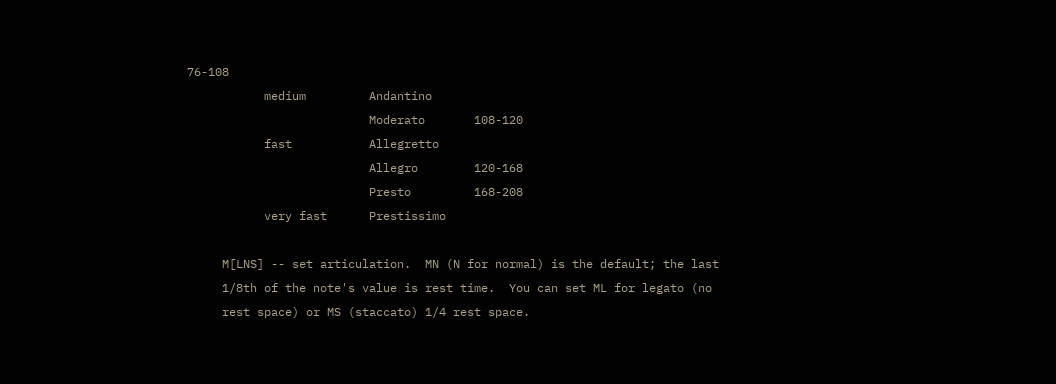76-108
           medium         Andantino
                          Moderato       108-120
           fast           Allegretto
                          Allegro        120-168
                          Presto         168-208
           very fast      Prestissimo

     M[LNS] -- set articulation.  MN (N for normal) is the default; the last
     1/8th of the note's value is rest time.  You can set ML for legato (no
     rest space) or MS (staccato) 1/4 rest space.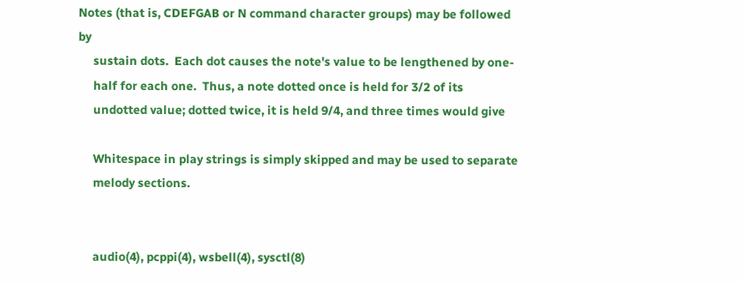Notes (that is, CDEFGAB or N command character groups) may be followed by
     sustain dots.  Each dot causes the note's value to be lengthened by one-
     half for each one.  Thus, a note dotted once is held for 3/2 of its
     undotted value; dotted twice, it is held 9/4, and three times would give

     Whitespace in play strings is simply skipped and may be used to separate
     melody sections.


     audio(4), pcppi(4), wsbell(4), sysctl(8)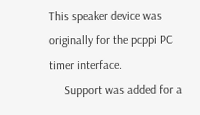This speaker device was originally for the pcppi PC timer interface.
     Support was added for a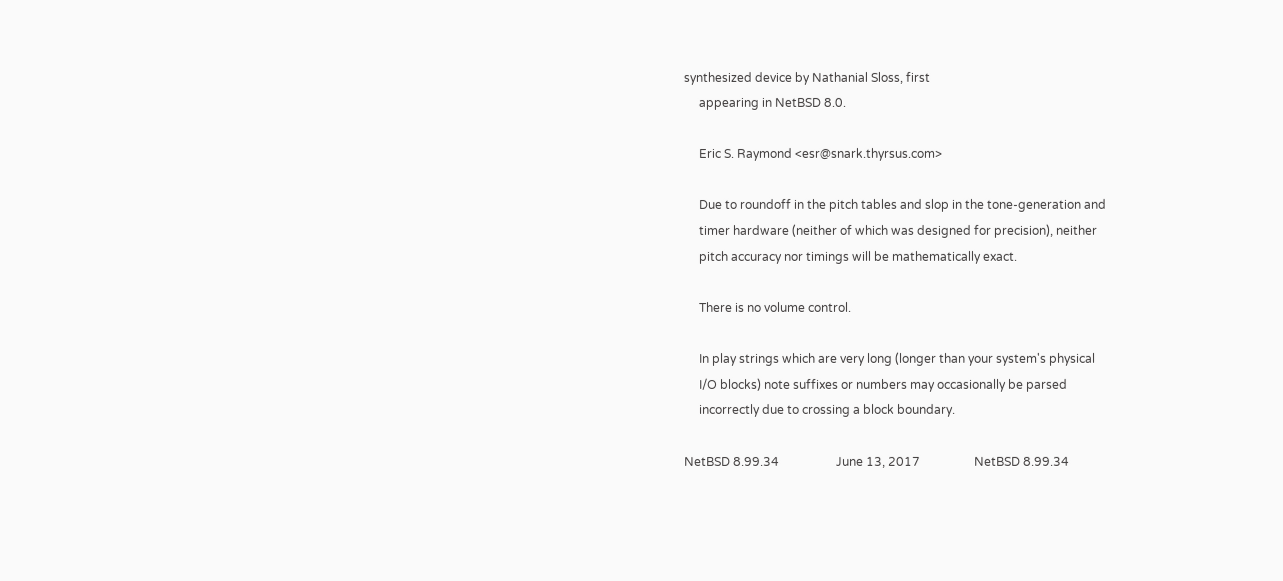synthesized device by Nathanial Sloss, first
     appearing in NetBSD 8.0.

     Eric S. Raymond <esr@snark.thyrsus.com>

     Due to roundoff in the pitch tables and slop in the tone-generation and
     timer hardware (neither of which was designed for precision), neither
     pitch accuracy nor timings will be mathematically exact.

     There is no volume control.

     In play strings which are very long (longer than your system's physical
     I/O blocks) note suffixes or numbers may occasionally be parsed
     incorrectly due to crossing a block boundary.

NetBSD 8.99.34                   June 13, 2017                  NetBSD 8.99.34